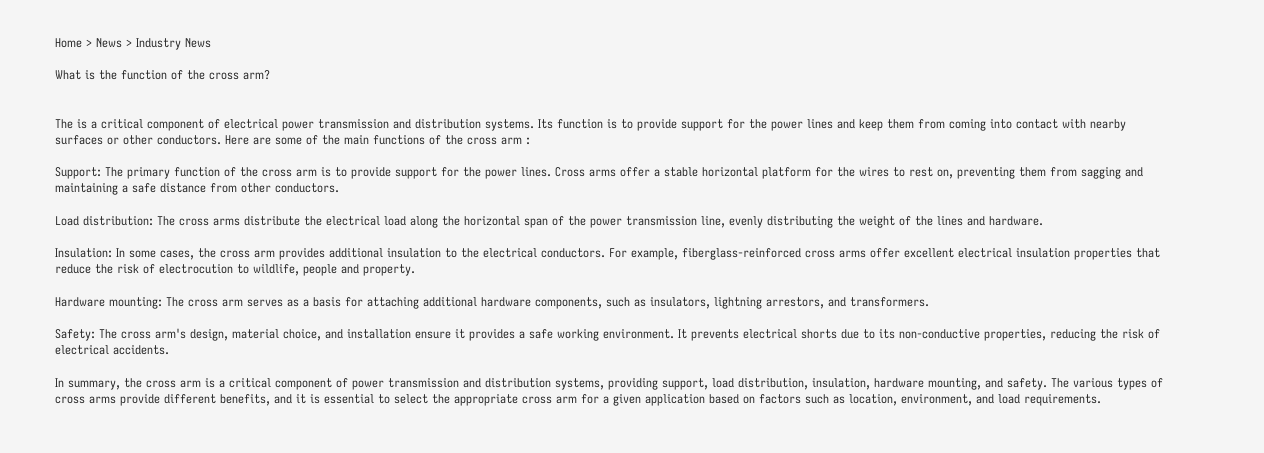Home > News > Industry News

What is the function of the cross arm?


The is a critical component of electrical power transmission and distribution systems. Its function is to provide support for the power lines and keep them from coming into contact with nearby surfaces or other conductors. Here are some of the main functions of the cross arm :

Support: The primary function of the cross arm is to provide support for the power lines. Cross arms offer a stable horizontal platform for the wires to rest on, preventing them from sagging and maintaining a safe distance from other conductors.

Load distribution: The cross arms distribute the electrical load along the horizontal span of the power transmission line, evenly distributing the weight of the lines and hardware.

Insulation: In some cases, the cross arm provides additional insulation to the electrical conductors. For example, fiberglass-reinforced cross arms offer excellent electrical insulation properties that reduce the risk of electrocution to wildlife, people and property.

Hardware mounting: The cross arm serves as a basis for attaching additional hardware components, such as insulators, lightning arrestors, and transformers.

Safety: The cross arm's design, material choice, and installation ensure it provides a safe working environment. It prevents electrical shorts due to its non-conductive properties, reducing the risk of electrical accidents.

In summary, the cross arm is a critical component of power transmission and distribution systems, providing support, load distribution, insulation, hardware mounting, and safety. The various types of cross arms provide different benefits, and it is essential to select the appropriate cross arm for a given application based on factors such as location, environment, and load requirements.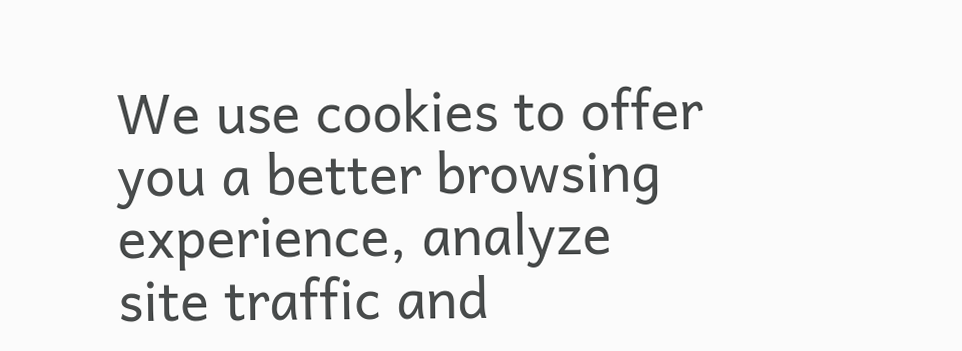We use cookies to offer you a better browsing experience, analyze site traffic and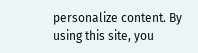personalize content. By using this site, you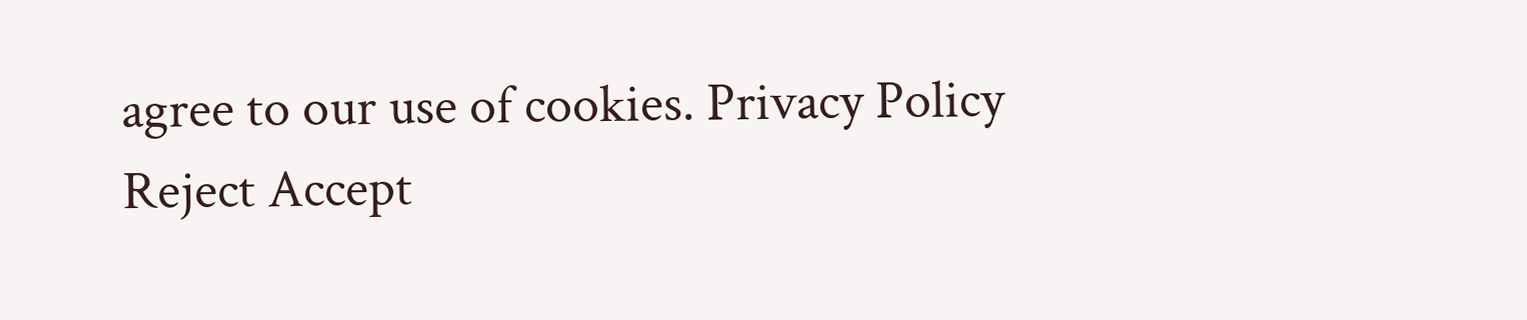agree to our use of cookies. Privacy Policy
Reject Accept